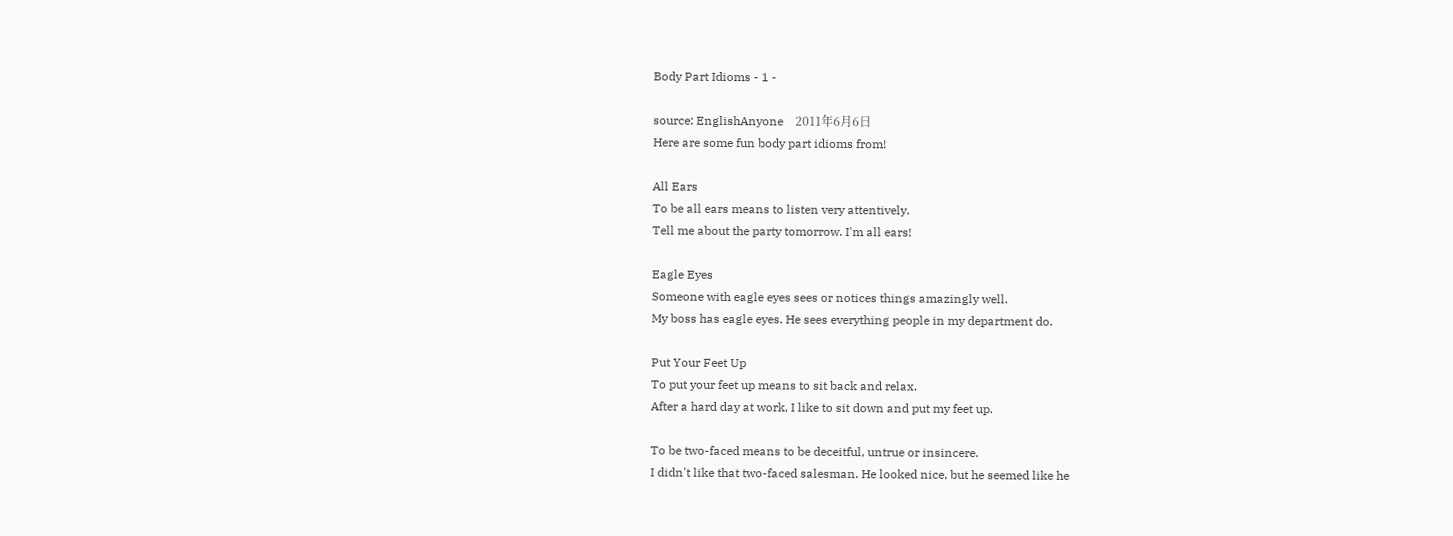Body Part Idioms - 1 -

source: EnglishAnyone    2011年6月6日
Here are some fun body part idioms from!

All Ears
To be all ears means to listen very attentively.
Tell me about the party tomorrow. I'm all ears!

Eagle Eyes
Someone with eagle eyes sees or notices things amazingly well.
My boss has eagle eyes. He sees everything people in my department do.

Put Your Feet Up
To put your feet up means to sit back and relax.
After a hard day at work, I like to sit down and put my feet up.

To be two-faced means to be deceitful, untrue or insincere.
I didn't like that two-faced salesman. He looked nice, but he seemed like he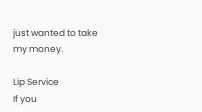just wanted to take my money.

Lip Service
If you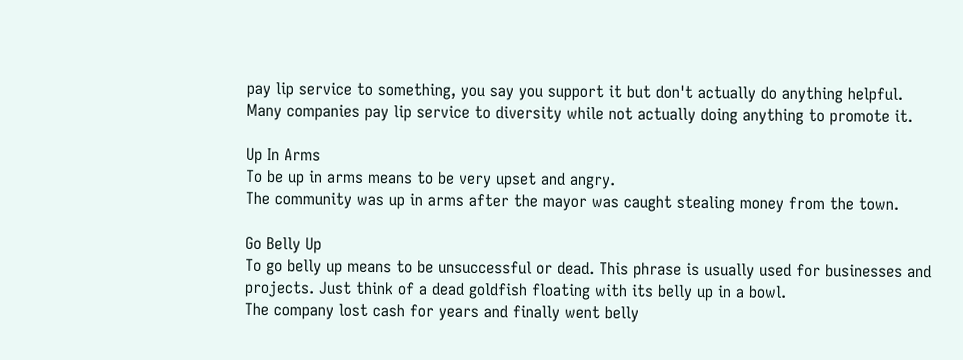pay lip service to something, you say you support it but don't actually do anything helpful.
Many companies pay lip service to diversity while not actually doing anything to promote it.

Up In Arms
To be up in arms means to be very upset and angry.
The community was up in arms after the mayor was caught stealing money from the town.

Go Belly Up
To go belly up means to be unsuccessful or dead. This phrase is usually used for businesses and projects. Just think of a dead goldfish floating with its belly up in a bowl.
The company lost cash for years and finally went belly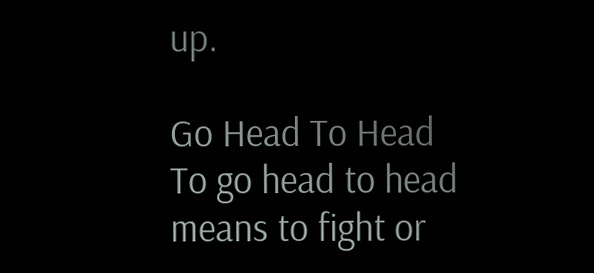up.

Go Head To Head
To go head to head means to fight or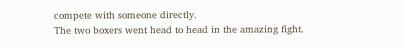compete with someone directly.
The two boxers went head to head in the amazing fight.